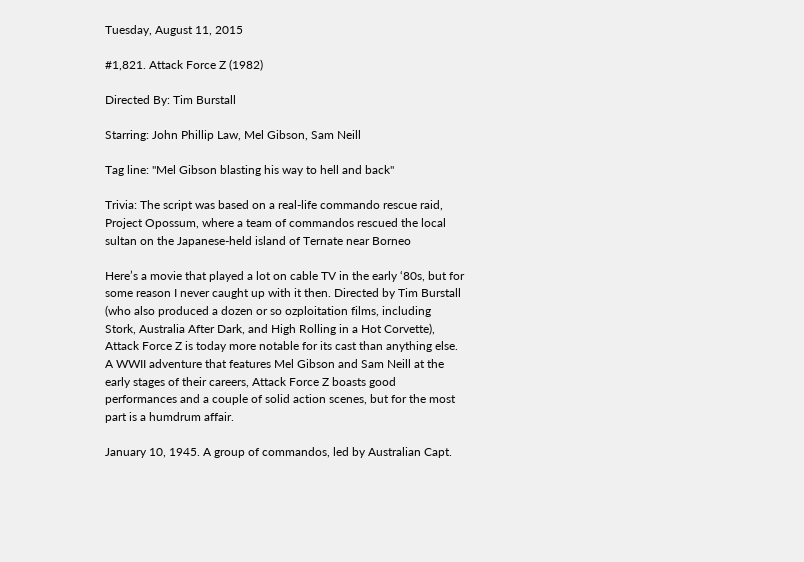Tuesday, August 11, 2015

#1,821. Attack Force Z (1982)

Directed By: Tim Burstall

Starring: John Phillip Law, Mel Gibson, Sam Neill

Tag line: "Mel Gibson blasting his way to hell and back"

Trivia: The script was based on a real-life commando rescue raid, Project Opossum, where a team of commandos rescued the local sultan on the Japanese-held island of Ternate near Borneo

Here’s a movie that played a lot on cable TV in the early ‘80s, but for some reason I never caught up with it then. Directed by Tim Burstall (who also produced a dozen or so ozploitation films, including Stork, Australia After Dark, and High Rolling in a Hot Corvette), Attack Force Z is today more notable for its cast than anything else. A WWII adventure that features Mel Gibson and Sam Neill at the early stages of their careers, Attack Force Z boasts good performances and a couple of solid action scenes, but for the most part is a humdrum affair.

January 10, 1945. A group of commandos, led by Australian Capt.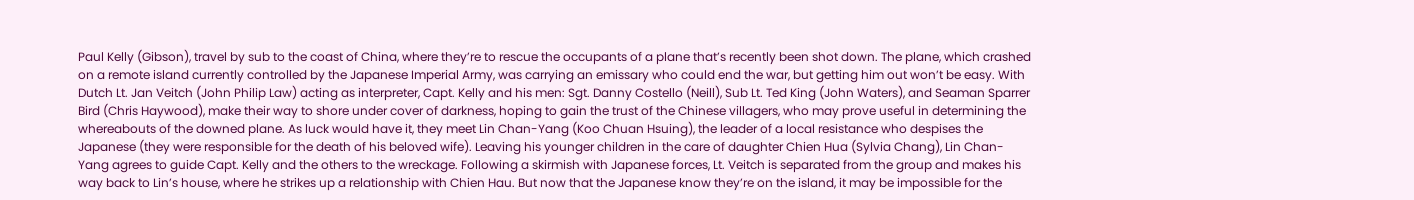Paul Kelly (Gibson), travel by sub to the coast of China, where they’re to rescue the occupants of a plane that’s recently been shot down. The plane, which crashed on a remote island currently controlled by the Japanese Imperial Army, was carrying an emissary who could end the war, but getting him out won’t be easy. With Dutch Lt. Jan Veitch (John Philip Law) acting as interpreter, Capt. Kelly and his men: Sgt. Danny Costello (Neill), Sub Lt. Ted King (John Waters), and Seaman Sparrer Bird (Chris Haywood), make their way to shore under cover of darkness, hoping to gain the trust of the Chinese villagers, who may prove useful in determining the whereabouts of the downed plane. As luck would have it, they meet Lin Chan-Yang (Koo Chuan Hsuing), the leader of a local resistance who despises the Japanese (they were responsible for the death of his beloved wife). Leaving his younger children in the care of daughter Chien Hua (Sylvia Chang), Lin Chan-Yang agrees to guide Capt. Kelly and the others to the wreckage. Following a skirmish with Japanese forces, Lt. Veitch is separated from the group and makes his way back to Lin’s house, where he strikes up a relationship with Chien Hau. But now that the Japanese know they’re on the island, it may be impossible for the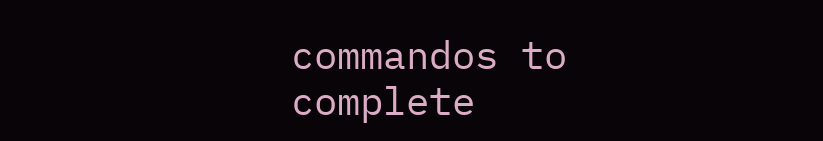commandos to complete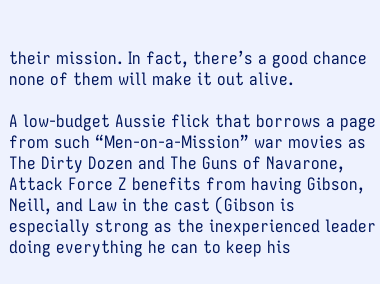their mission. In fact, there’s a good chance none of them will make it out alive.

A low-budget Aussie flick that borrows a page from such “Men-on-a-Mission” war movies as The Dirty Dozen and The Guns of Navarone, Attack Force Z benefits from having Gibson, Neill, and Law in the cast (Gibson is especially strong as the inexperienced leader doing everything he can to keep his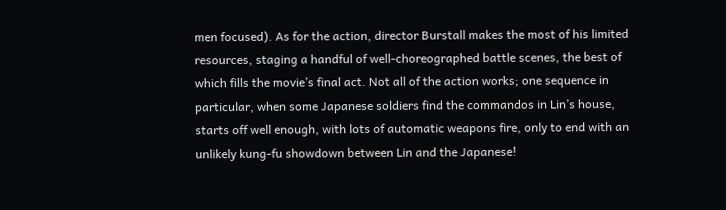men focused). As for the action, director Burstall makes the most of his limited resources, staging a handful of well-choreographed battle scenes, the best of which fills the movie’s final act. Not all of the action works; one sequence in particular, when some Japanese soldiers find the commandos in Lin’s house, starts off well enough, with lots of automatic weapons fire, only to end with an unlikely kung-fu showdown between Lin and the Japanese!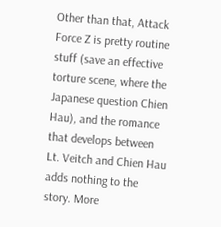Other than that, Attack Force Z is pretty routine stuff (save an effective torture scene, where the Japanese question Chien Hau), and the romance that develops between Lt. Veitch and Chien Hau adds nothing to the story. More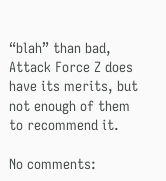“blah” than bad, Attack Force Z does have its merits, but not enough of them to recommend it.

No comments: